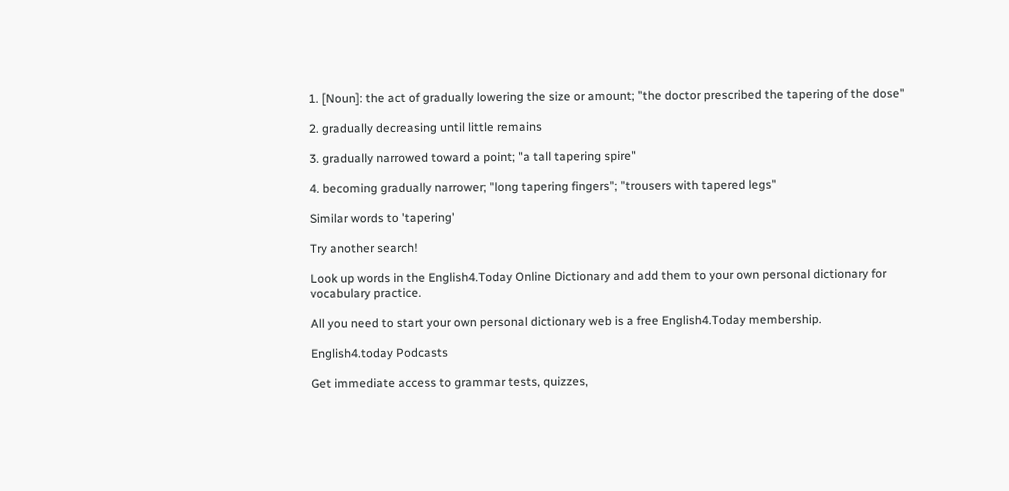1. [Noun]: the act of gradually lowering the size or amount; "the doctor prescribed the tapering of the dose"

2. gradually decreasing until little remains

3. gradually narrowed toward a point; "a tall tapering spire"

4. becoming gradually narrower; "long tapering fingers"; "trousers with tapered legs"

Similar words to 'tapering'

Try another search!

Look up words in the English4.Today Online Dictionary and add them to your own personal dictionary for vocabulary practice.

All you need to start your own personal dictionary web is a free English4.Today membership.

English4.today Podcasts

Get immediate access to grammar tests, quizzes,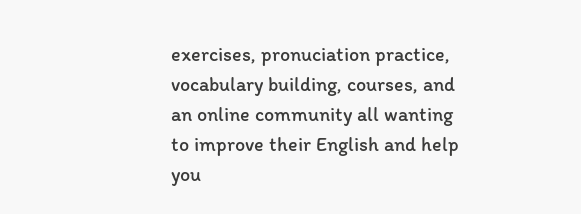exercises, pronuciation practice, vocabulary building, courses, and an online community all wanting to improve their English and help you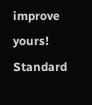improve yours! Standard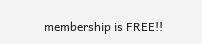membership is FREE!!